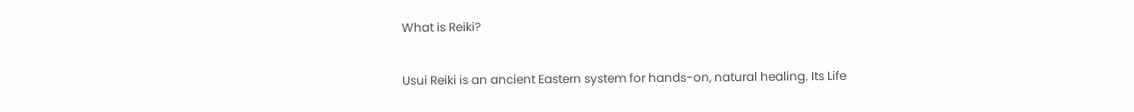What is Reiki?

Usui Reiki is an ancient Eastern system for hands-on, natural healing. Its Life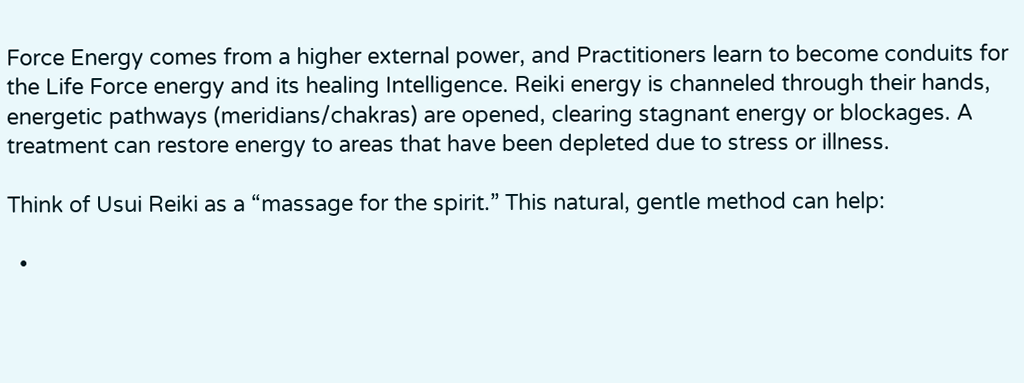Force Energy comes from a higher external power, and Practitioners learn to become conduits for the Life Force energy and its healing Intelligence. Reiki energy is channeled through their hands, energetic pathways (meridians/chakras) are opened, clearing stagnant energy or blockages. A treatment can restore energy to areas that have been depleted due to stress or illness.

Think of Usui Reiki as a “massage for the spirit.” This natural, gentle method can help:

  •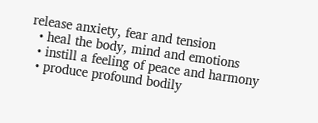release anxiety, fear and tension
  • heal the body, mind and emotions
  • instill a feeling of peace and harmony
  • produce profound bodily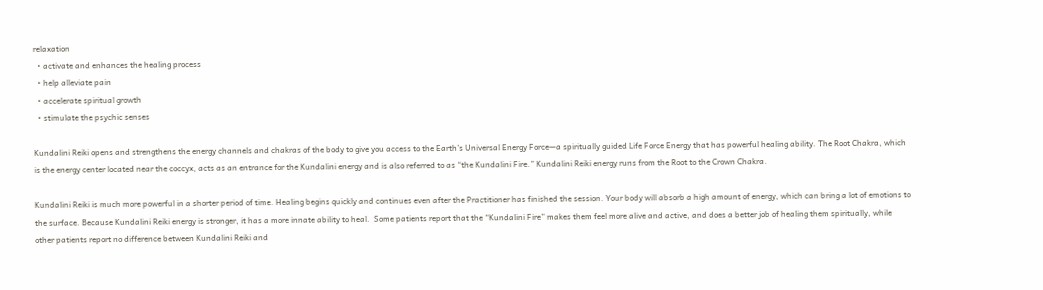relaxation
  • activate and enhances the healing process
  • help alleviate pain
  • accelerate spiritual growth
  • stimulate the psychic senses

Kundalini Reiki opens and strengthens the energy channels and chakras of the body to give you access to the Earth’s Universal Energy Force—a spiritually guided Life Force Energy that has powerful healing ability. The Root Chakra, which is the energy center located near the coccyx, acts as an entrance for the Kundalini energy and is also referred to as “the Kundalini Fire.” Kundalini Reiki energy runs from the Root to the Crown Chakra.

Kundalini Reiki is much more powerful in a shorter period of time. Healing begins quickly and continues even after the Practitioner has finished the session. Your body will absorb a high amount of energy, which can bring a lot of emotions to the surface. Because Kundalini Reiki energy is stronger, it has a more innate ability to heal.  Some patients report that the “Kundalini Fire” makes them feel more alive and active, and does a better job of healing them spiritually, while other patients report no difference between Kundalini Reiki and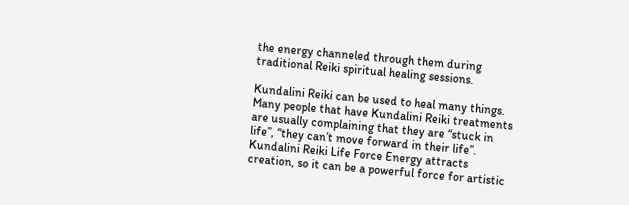the energy channeled through them during traditional Reiki spiritual healing sessions.

Kundalini Reiki can be used to heal many things. Many people that have Kundalini Reiki treatments are usually complaining that they are “stuck in life”, “they can’t move forward in their life”. Kundalini Reiki Life Force Energy attracts creation, so it can be a powerful force for artistic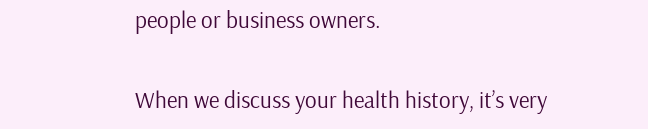people or business owners.

When we discuss your health history, it’s very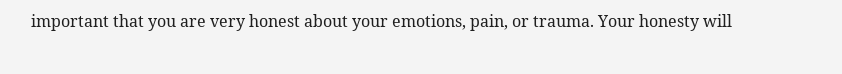important that you are very honest about your emotions, pain, or trauma. Your honesty will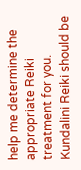help me determine the appropriate Reiki treatment for you. Kundalini Reiki should be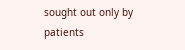sought out only by patients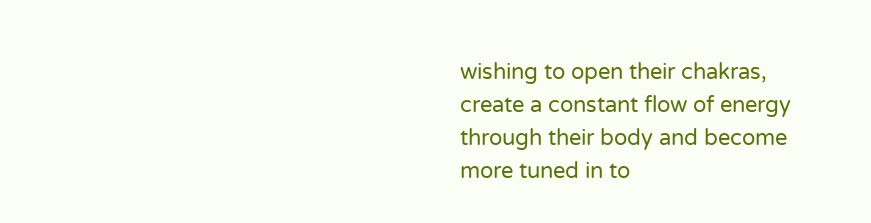wishing to open their chakras, create a constant flow of energy through their body and become more tuned in to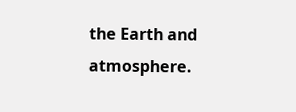the Earth and atmosphere.